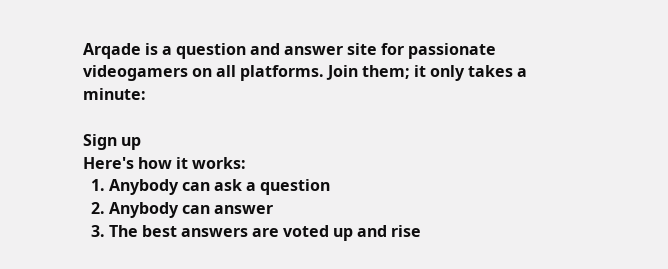Arqade is a question and answer site for passionate videogamers on all platforms. Join them; it only takes a minute:

Sign up
Here's how it works:
  1. Anybody can ask a question
  2. Anybody can answer
  3. The best answers are voted up and rise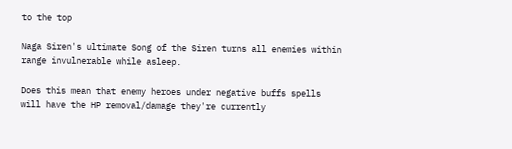to the top

Naga Siren's ultimate Song of the Siren turns all enemies within range invulnerable while asleep.

Does this mean that enemy heroes under negative buffs spells will have the HP removal/damage they're currently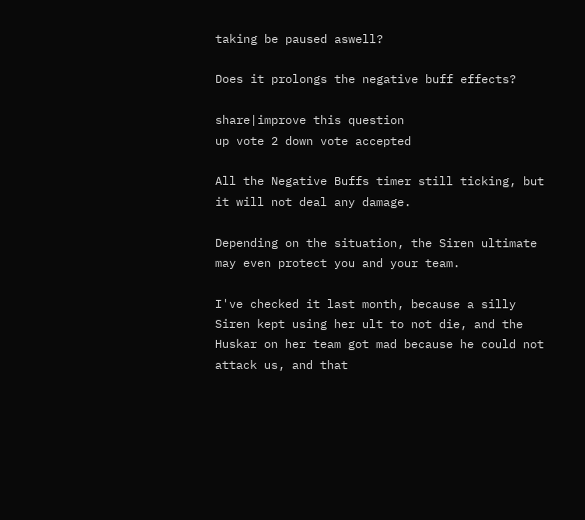taking be paused aswell?

Does it prolongs the negative buff effects?

share|improve this question
up vote 2 down vote accepted

All the Negative Buffs timer still ticking, but it will not deal any damage.

Depending on the situation, the Siren ultimate may even protect you and your team.

I've checked it last month, because a silly Siren kept using her ult to not die, and the Huskar on her team got mad because he could not attack us, and that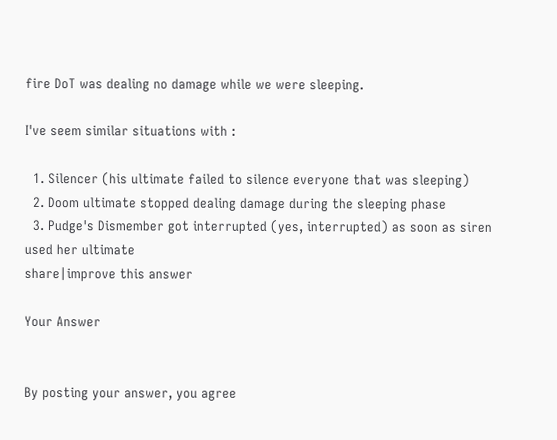fire DoT was dealing no damage while we were sleeping.

I've seem similar situations with :

  1. Silencer (his ultimate failed to silence everyone that was sleeping)
  2. Doom ultimate stopped dealing damage during the sleeping phase
  3. Pudge's Dismember got interrupted (yes, interrupted) as soon as siren used her ultimate
share|improve this answer

Your Answer


By posting your answer, you agree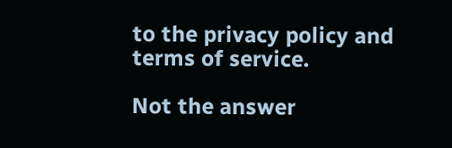to the privacy policy and terms of service.

Not the answer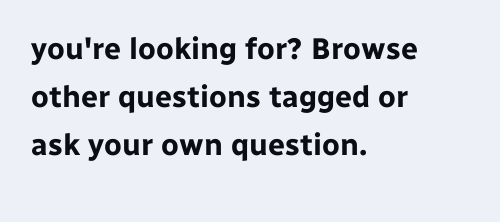you're looking for? Browse other questions tagged or ask your own question.